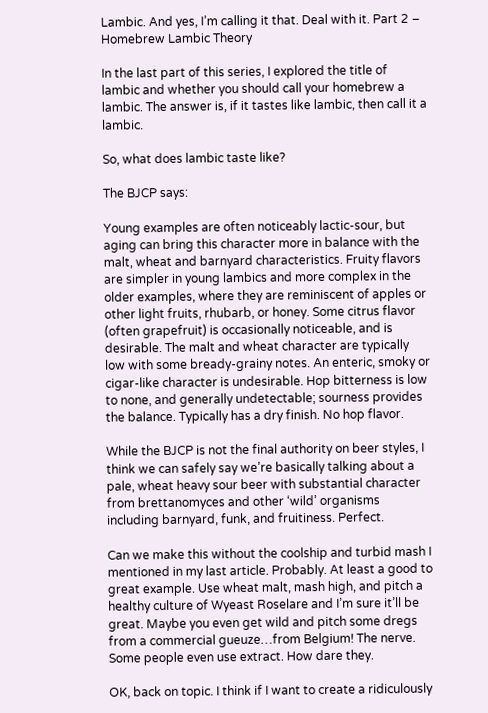Lambic. And yes, I’m calling it that. Deal with it. Part 2 – Homebrew Lambic Theory

In the last part of this series, I explored the title of lambic and whether you should call your homebrew a lambic. The answer is, if it tastes like lambic, then call it a lambic.

So, what does lambic taste like?

The BJCP says:

Young examples are often noticeably lactic-sour, but aging can bring this character more in balance with the malt, wheat and barnyard characteristics. Fruity flavors are simpler in young lambics and more complex in the older examples, where they are reminiscent of apples or other light fruits, rhubarb, or honey. Some citrus flavor (often grapefruit) is occasionally noticeable, and is desirable. The malt and wheat character are typically low with some bready-grainy notes. An enteric, smoky or cigar-like character is undesirable. Hop bitterness is low to none, and generally undetectable; sourness provides the balance. Typically has a dry finish. No hop flavor.

While the BJCP is not the final authority on beer styles, I think we can safely say we’re basically talking about a pale, wheat heavy sour beer with substantial character from brettanomyces and other ‘wild’ organisms including barnyard, funk, and fruitiness. Perfect.

Can we make this without the coolship and turbid mash I mentioned in my last article. Probably. At least a good to great example. Use wheat malt, mash high, and pitch a healthy culture of Wyeast Roselare and I’m sure it’ll be great. Maybe you even get wild and pitch some dregs from a commercial gueuze…from Belgium! The nerve. Some people even use extract. How dare they.

OK, back on topic. I think if I want to create a ridiculously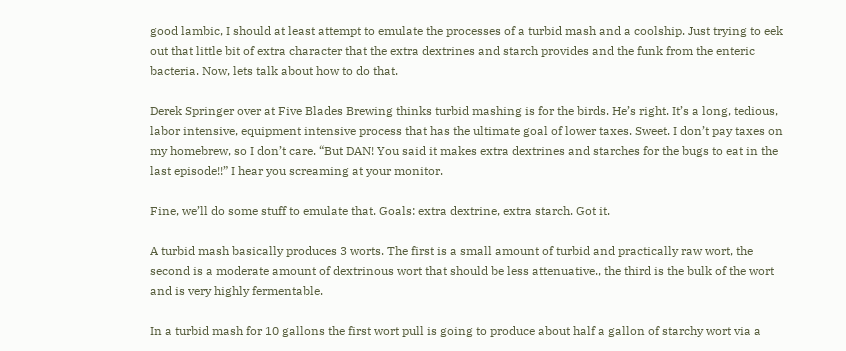good lambic, I should at least attempt to emulate the processes of a turbid mash and a coolship. Just trying to eek out that little bit of extra character that the extra dextrines and starch provides and the funk from the enteric bacteria. Now, lets talk about how to do that.

Derek Springer over at Five Blades Brewing thinks turbid mashing is for the birds. He’s right. It’s a long, tedious, labor intensive, equipment intensive process that has the ultimate goal of lower taxes. Sweet. I don’t pay taxes on my homebrew, so I don’t care. “But DAN! You said it makes extra dextrines and starches for the bugs to eat in the last episode!!” I hear you screaming at your monitor.

Fine, we’ll do some stuff to emulate that. Goals: extra dextrine, extra starch. Got it.

A turbid mash basically produces 3 worts. The first is a small amount of turbid and practically raw wort, the second is a moderate amount of dextrinous wort that should be less attenuative., the third is the bulk of the wort and is very highly fermentable.

In a turbid mash for 10 gallons the first wort pull is going to produce about half a gallon of starchy wort via a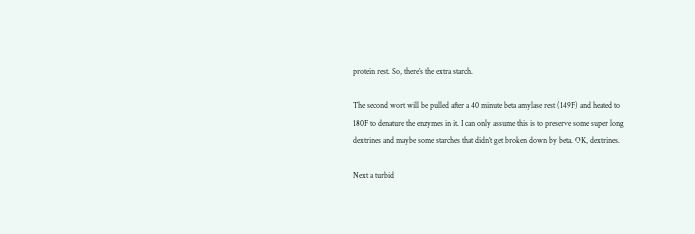protein rest. So, there’s the extra starch.

The second wort will be pulled after a 40 minute beta amylase rest (149F) and heated to 180F to denature the enzymes in it. I can only assume this is to preserve some super long dextrines and maybe some starches that didn’t get broken down by beta. OK, dextrines.

Next a turbid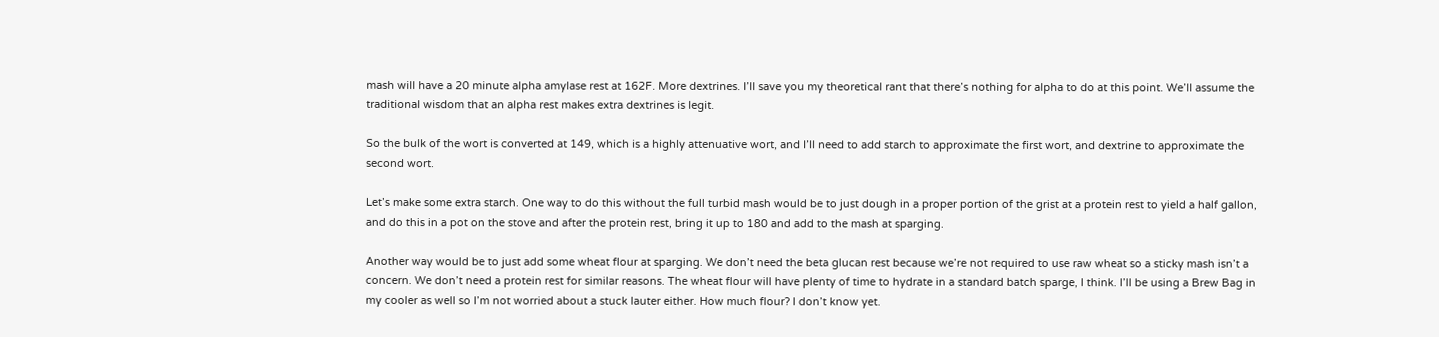mash will have a 20 minute alpha amylase rest at 162F. More dextrines. I’ll save you my theoretical rant that there’s nothing for alpha to do at this point. We’ll assume the traditional wisdom that an alpha rest makes extra dextrines is legit.

So the bulk of the wort is converted at 149, which is a highly attenuative wort, and I’ll need to add starch to approximate the first wort, and dextrine to approximate the second wort.

Let’s make some extra starch. One way to do this without the full turbid mash would be to just dough in a proper portion of the grist at a protein rest to yield a half gallon, and do this in a pot on the stove and after the protein rest, bring it up to 180 and add to the mash at sparging.

Another way would be to just add some wheat flour at sparging. We don’t need the beta glucan rest because we’re not required to use raw wheat so a sticky mash isn’t a concern. We don’t need a protein rest for similar reasons. The wheat flour will have plenty of time to hydrate in a standard batch sparge, I think. I’ll be using a Brew Bag in my cooler as well so I’m not worried about a stuck lauter either. How much flour? I don’t know yet.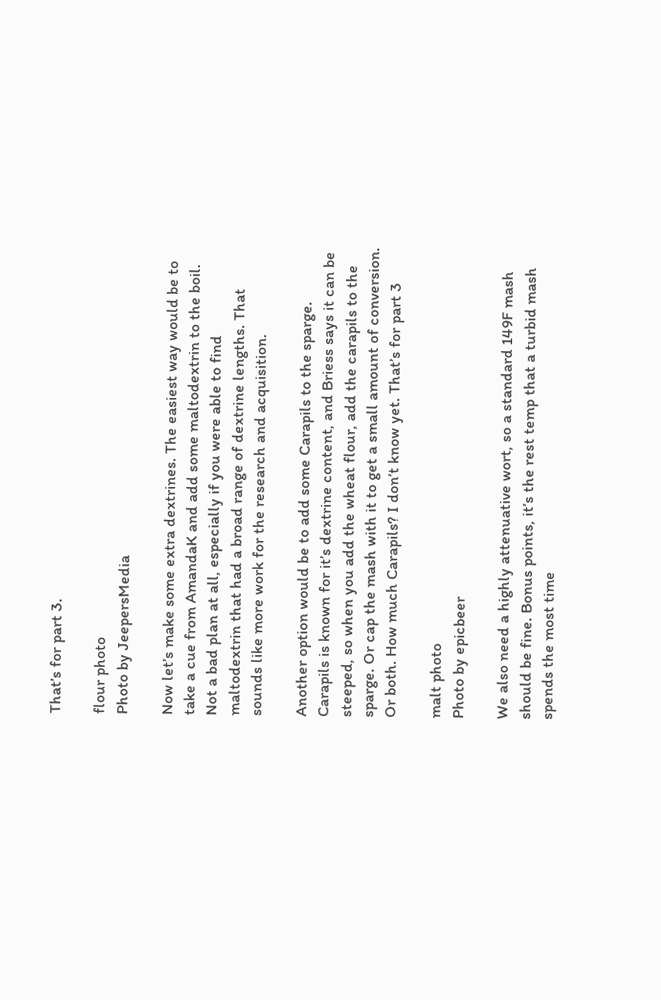That’s for part 3.

flour photo
Photo by JeepersMedia

Now let’s make some extra dextrines. The easiest way would be to take a cue from AmandaK and add some maltodextrin to the boil. Not a bad plan at all, especially if you were able to find maltodextrin that had a broad range of dextrine lengths. That sounds like more work for the research and acquisition.

Another option would be to add some Carapils to the sparge. Carapils is known for it’s dextrine content, and Briess says it can be steeped, so when you add the wheat flour, add the carapils to the sparge. Or cap the mash with it to get a small amount of conversion. Or both. How much Carapils? I don’t know yet. That’s for part 3

malt photo
Photo by epicbeer

We also need a highly attenuative wort, so a standard 149F mash should be fine. Bonus points, it’s the rest temp that a turbid mash spends the most time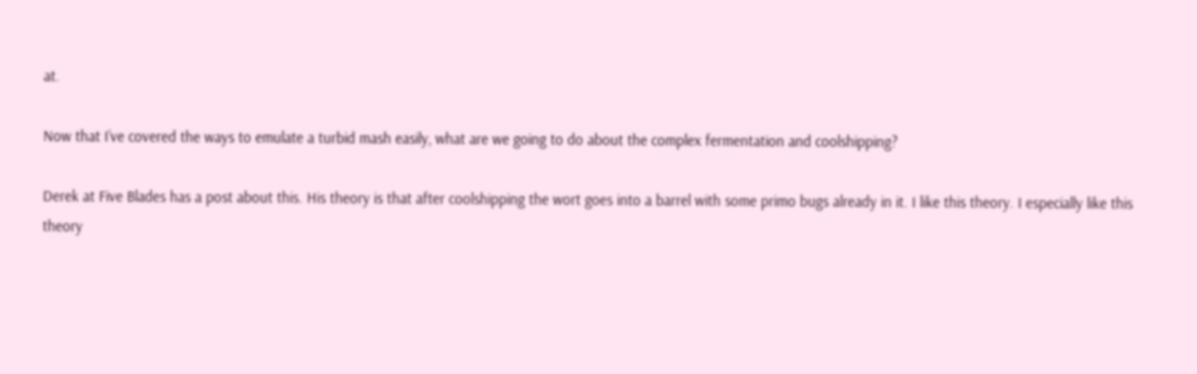at.

Now that I’ve covered the ways to emulate a turbid mash easily, what are we going to do about the complex fermentation and coolshipping?

Derek at Five Blades has a post about this. His theory is that after coolshipping the wort goes into a barrel with some primo bugs already in it. I like this theory. I especially like this theory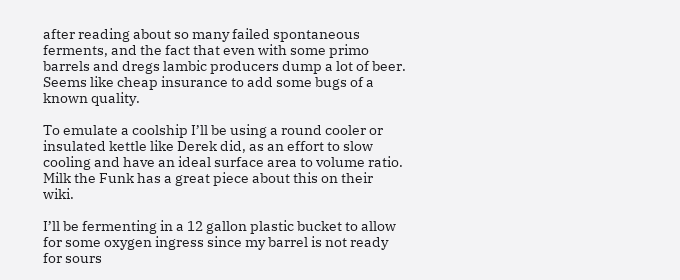after reading about so many failed spontaneous ferments, and the fact that even with some primo barrels and dregs lambic producers dump a lot of beer. Seems like cheap insurance to add some bugs of a known quality.

To emulate a coolship I’ll be using a round cooler or insulated kettle like Derek did, as an effort to slow cooling and have an ideal surface area to volume ratio. Milk the Funk has a great piece about this on their wiki.

I’ll be fermenting in a 12 gallon plastic bucket to allow for some oxygen ingress since my barrel is not ready for sours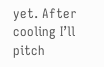yet. After cooling I’ll pitch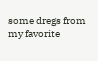some dregs from my favorite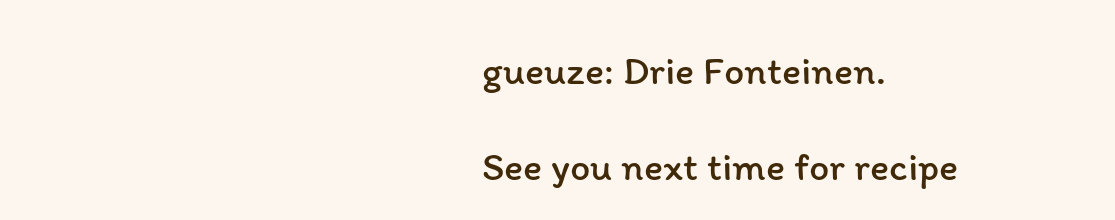gueuze: Drie Fonteinen.

See you next time for recipe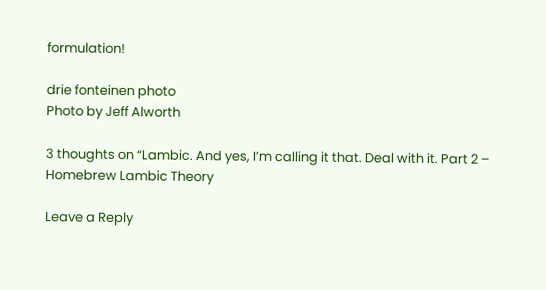formulation!

drie fonteinen photo
Photo by Jeff Alworth

3 thoughts on “Lambic. And yes, I’m calling it that. Deal with it. Part 2 – Homebrew Lambic Theory

Leave a Reply